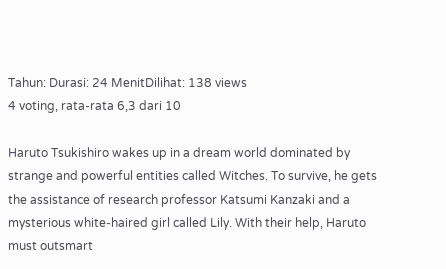Tahun: Durasi: 24 MenitDilihat: 138 views
4 voting, rata-rata 6,3 dari 10

Haruto Tsukishiro wakes up in a dream world dominated by strange and powerful entities called Witches. To survive, he gets the assistance of research professor Katsumi Kanzaki and a mysterious white-haired girl called Lily. With their help, Haruto must outsmart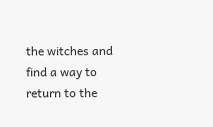the witches and find a way to return to the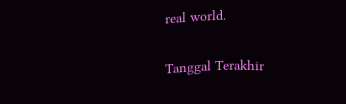real world.

Tanggal Terakhir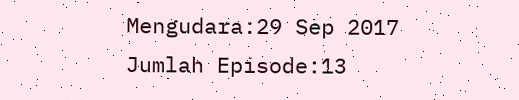Mengudara:29 Sep 2017
Jumlah Episode:13